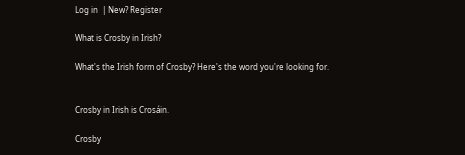Log in  | New? Register

What is Crosby in Irish?

What's the Irish form of Crosby? Here's the word you're looking for.


Crosby in Irish is Crosáin.

Crosby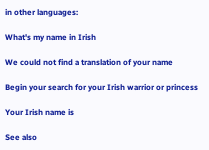in other languages:

What's my name in Irish

We could not find a translation of your name

Begin your search for your Irish warrior or princess

Your Irish name is

See also